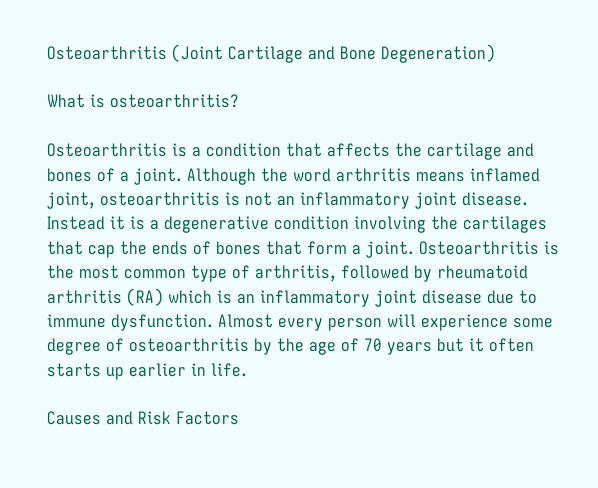Osteoarthritis (Joint Cartilage and Bone Degeneration)

What is osteoarthritis?

Osteoarthritis is a condition that affects the cartilage and bones of a joint. Although the word arthritis means inflamed joint, osteoarthritis is not an inflammatory joint disease. Instead it is a degenerative condition involving the cartilages that cap the ends of bones that form a joint. Osteoarthritis is the most common type of arthritis, followed by rheumatoid arthritis (RA) which is an inflammatory joint disease due to immune dysfunction. Almost every person will experience some degree of osteoarthritis by the age of 70 years but it often starts up earlier in life.

Causes and Risk Factors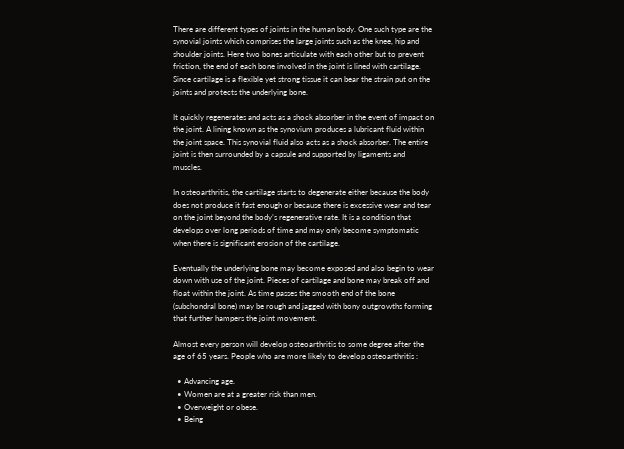There are different types of joints in the human body. One such type are the synovial joints which comprises the large joints such as the knee, hip and shoulder joints. Here two bones articulate with each other but to prevent friction, the end of each bone involved in the joint is lined with cartilage. Since cartilage is a flexible yet strong tissue it can bear the strain put on the joints and protects the underlying bone.

It quickly regenerates and acts as a shock absorber in the event of impact on the joint. A lining known as the synovium produces a lubricant fluid within the joint space. This synovial fluid also acts as a shock absorber. The entire joint is then surrounded by a capsule and supported by ligaments and muscles.

In osteoarthritis, the cartilage starts to degenerate either because the body does not produce it fast enough or because there is excessive wear and tear on the joint beyond the body’s regenerative rate. It is a condition that develops over long periods of time and may only become symptomatic when there is significant erosion of the cartilage.

Eventually the underlying bone may become exposed and also begin to wear down with use of the joint. Pieces of cartilage and bone may break off and float within the joint. As time passes the smooth end of the bone (subchondral bone) may be rough and jagged with bony outgrowths forming that further hampers the joint movement.

Almost every person will develop osteoarthritis to some degree after the age of 65 years. People who are more likely to develop osteoarthritis :

  • Advancing age.
  • Women are at a greater risk than men.
  • Overweight or obese.
  • Being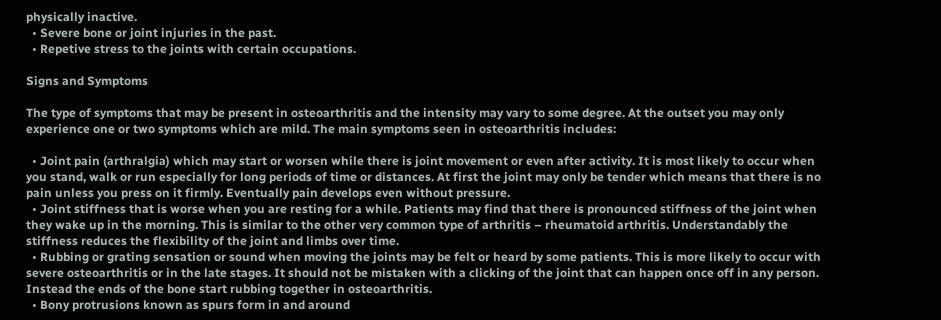physically inactive.
  • Severe bone or joint injuries in the past.
  • Repetive stress to the joints with certain occupations.

Signs and Symptoms

The type of symptoms that may be present in osteoarthritis and the intensity may vary to some degree. At the outset you may only experience one or two symptoms which are mild. The main symptoms seen in osteoarthritis includes:

  • Joint pain (arthralgia) which may start or worsen while there is joint movement or even after activity. It is most likely to occur when you stand, walk or run especially for long periods of time or distances. At first the joint may only be tender which means that there is no pain unless you press on it firmly. Eventually pain develops even without pressure.
  • Joint stiffness that is worse when you are resting for a while. Patients may find that there is pronounced stiffness of the joint when they wake up in the morning. This is similar to the other very common type of arthritis – rheumatoid arthritis. Understandably the stiffness reduces the flexibility of the joint and limbs over time.
  • Rubbing or grating sensation or sound when moving the joints may be felt or heard by some patients. This is more likely to occur with severe osteoarthritis or in the late stages. It should not be mistaken with a clicking of the joint that can happen once off in any person. Instead the ends of the bone start rubbing together in osteoarthritis.
  • Bony protrusions known as spurs form in and around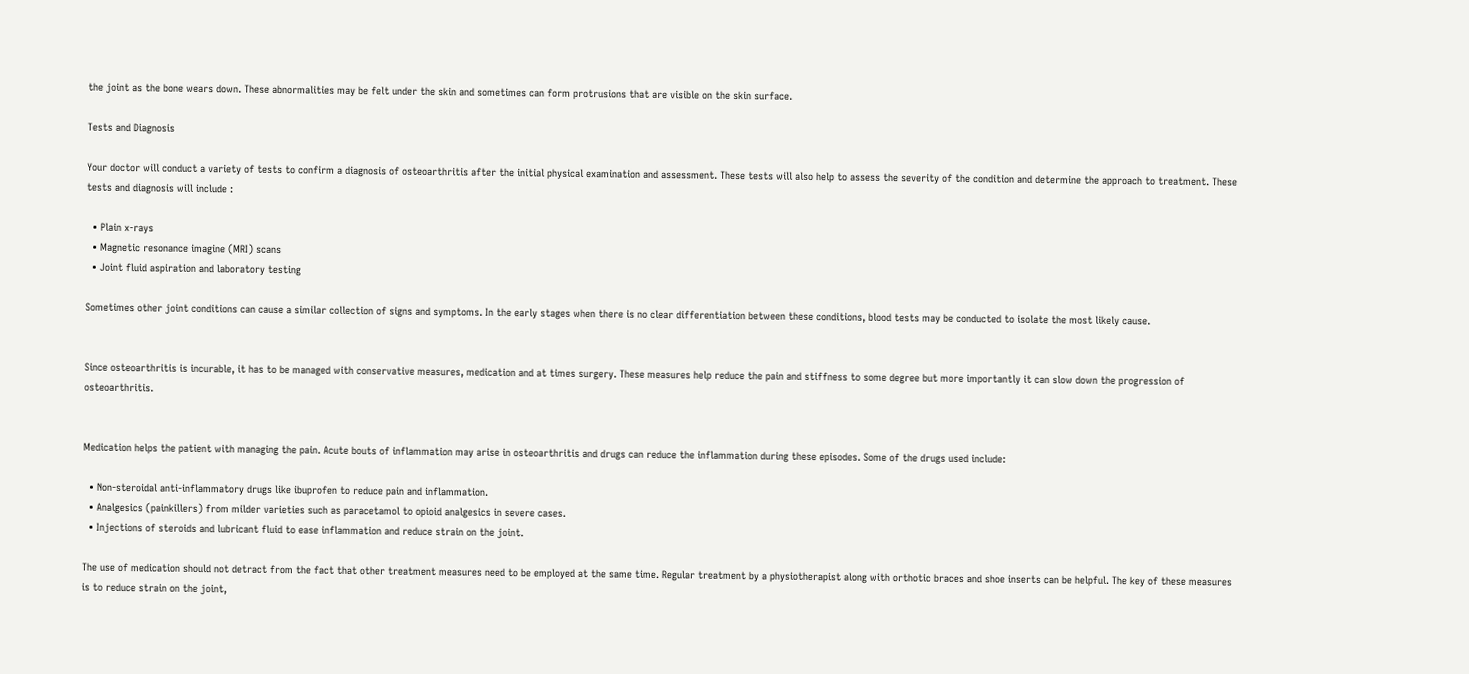the joint as the bone wears down. These abnormalities may be felt under the skin and sometimes can form protrusions that are visible on the skin surface.

Tests and Diagnosis

Your doctor will conduct a variety of tests to confirm a diagnosis of osteoarthritis after the initial physical examination and assessment. These tests will also help to assess the severity of the condition and determine the approach to treatment. These tests and diagnosis will include :

  • Plain x-rays
  • Magnetic resonance imagine (MRI) scans
  • Joint fluid aspiration and laboratory testing

Sometimes other joint conditions can cause a similar collection of signs and symptoms. In the early stages when there is no clear differentiation between these conditions, blood tests may be conducted to isolate the most likely cause.


Since osteoarthritis is incurable, it has to be managed with conservative measures, medication and at times surgery. These measures help reduce the pain and stiffness to some degree but more importantly it can slow down the progression of osteoarthritis.


Medication helps the patient with managing the pain. Acute bouts of inflammation may arise in osteoarthritis and drugs can reduce the inflammation during these episodes. Some of the drugs used include:

  • Non-steroidal anti-inflammatory drugs like ibuprofen to reduce pain and inflammation.
  • Analgesics (painkillers) from milder varieties such as paracetamol to opioid analgesics in severe cases.
  • Injections of steroids and lubricant fluid to ease inflammation and reduce strain on the joint.

The use of medication should not detract from the fact that other treatment measures need to be employed at the same time. Regular treatment by a physiotherapist along with orthotic braces and shoe inserts can be helpful. The key of these measures is to reduce strain on the joint,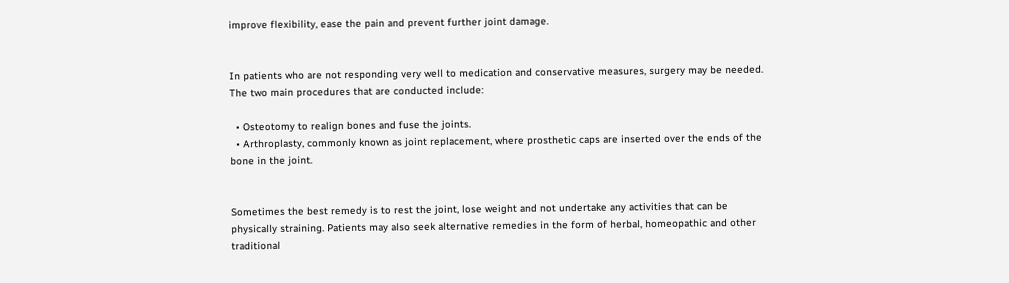improve flexibility, ease the pain and prevent further joint damage.


In patients who are not responding very well to medication and conservative measures, surgery may be needed. The two main procedures that are conducted include:

  • Osteotomy to realign bones and fuse the joints.
  • Arthroplasty, commonly known as joint replacement, where prosthetic caps are inserted over the ends of the bone in the joint.


Sometimes the best remedy is to rest the joint, lose weight and not undertake any activities that can be physically straining. Patients may also seek alternative remedies in the form of herbal, homeopathic and other traditional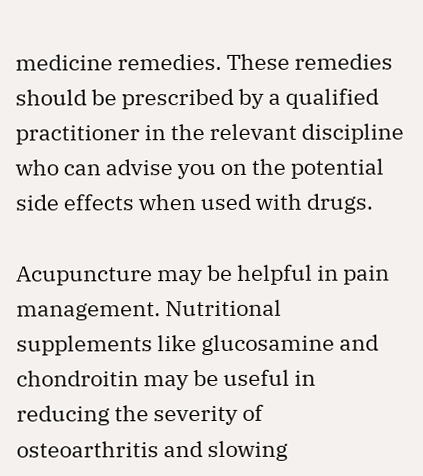medicine remedies. These remedies should be prescribed by a qualified practitioner in the relevant discipline who can advise you on the potential side effects when used with drugs.

Acupuncture may be helpful in pain management. Nutritional supplements like glucosamine and chondroitin may be useful in reducing the severity of osteoarthritis and slowing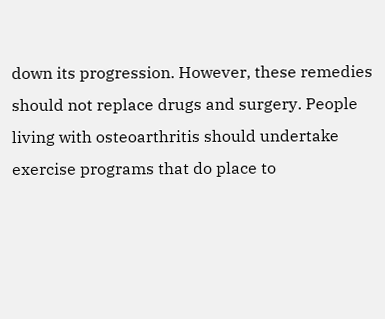down its progression. However, these remedies should not replace drugs and surgery. People living with osteoarthritis should undertake exercise programs that do place to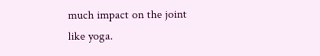much impact on the joint like yoga.